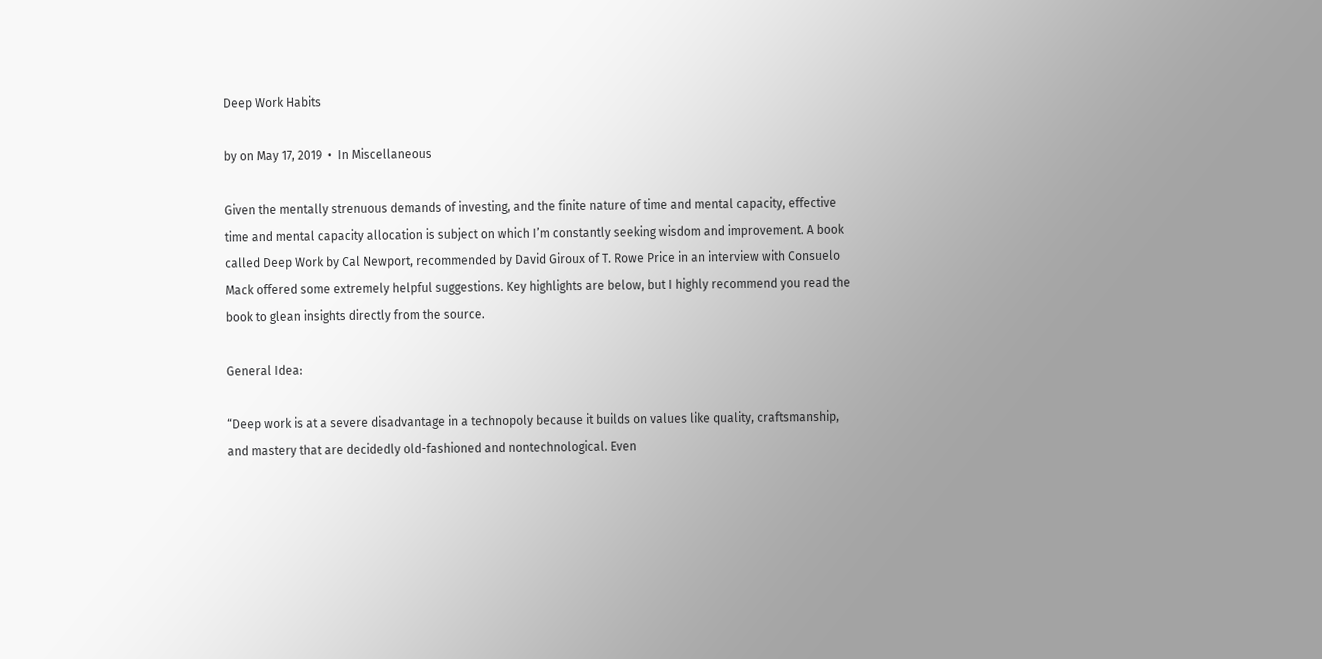Deep Work Habits

by on May 17, 2019  •  In Miscellaneous

Given the mentally strenuous demands of investing, and the finite nature of time and mental capacity, effective time and mental capacity allocation is subject on which I’m constantly seeking wisdom and improvement. A book called Deep Work by Cal Newport, recommended by David Giroux of T. Rowe Price in an interview with Consuelo Mack offered some extremely helpful suggestions. Key highlights are below, but I highly recommend you read the book to glean insights directly from the source.

General Idea:

“Deep work is at a severe disadvantage in a technopoly because it builds on values like quality, craftsmanship, and mastery that are decidedly old-fashioned and nontechnological. Even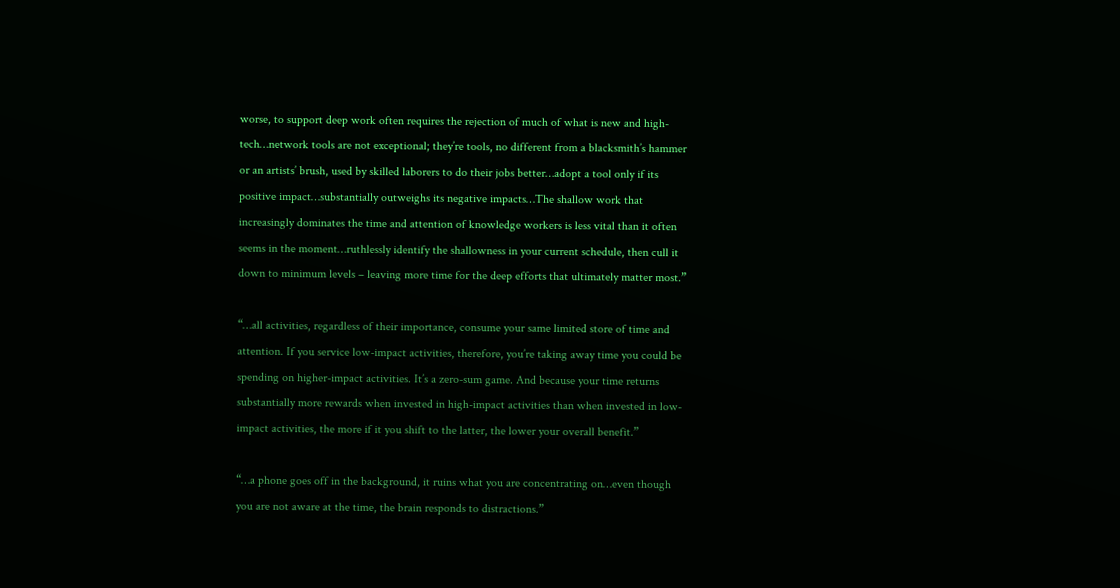worse, to support deep work often requires the rejection of much of what is new and high-tech…network tools are not exceptional; they’re tools, no different from a blacksmith’s hammer or an artists’ brush, used by skilled laborers to do their jobs better…adopt a tool only if its positive impact…substantially outweighs its negative impacts…The shallow work that increasingly dominates the time and attention of knowledge workers is less vital than it often seems in the moment…ruthlessly identify the shallowness in your current schedule, then cull it down to minimum levels – leaving more time for the deep efforts that ultimately matter most.”

“…all activities, regardless of their importance, consume your same limited store of time and attention. If you service low-impact activities, therefore, you’re taking away time you could be spending on higher-impact activities. It’s a zero-sum game. And because your time returns substantially more rewards when invested in high-impact activities than when invested in low-impact activities, the more if it you shift to the latter, the lower your overall benefit.”

“…a phone goes off in the background, it ruins what you are concentrating on…even though you are not aware at the time, the brain responds to distractions.”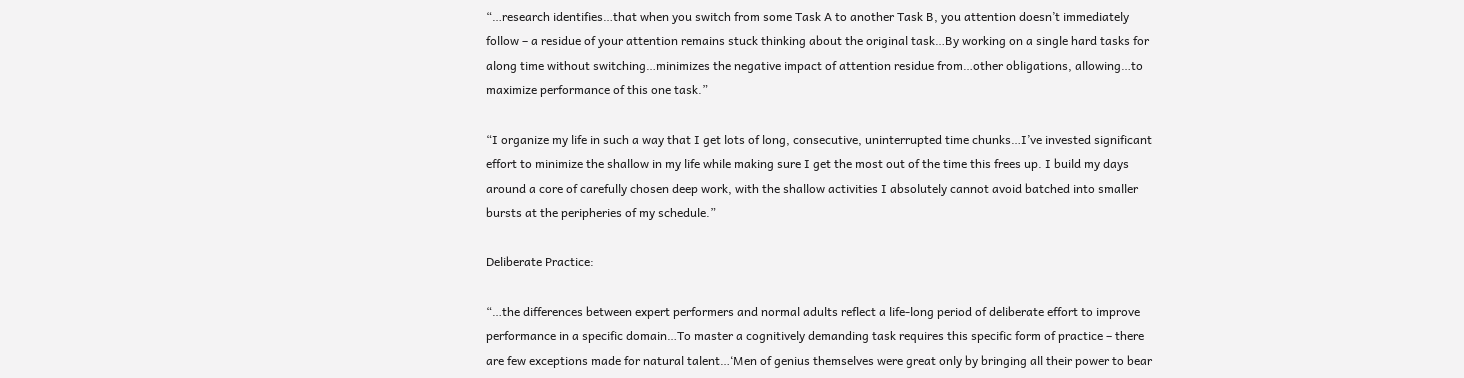“…research identifies…that when you switch from some Task A to another Task B, you attention doesn’t immediately follow – a residue of your attention remains stuck thinking about the original task…By working on a single hard tasks for along time without switching…minimizes the negative impact of attention residue from…other obligations, allowing…to maximize performance of this one task.”

“I organize my life in such a way that I get lots of long, consecutive, uninterrupted time chunks…I’ve invested significant effort to minimize the shallow in my life while making sure I get the most out of the time this frees up. I build my days around a core of carefully chosen deep work, with the shallow activities I absolutely cannot avoid batched into smaller bursts at the peripheries of my schedule.”

Deliberate Practice:

“…the differences between expert performers and normal adults reflect a life-long period of deliberate effort to improve performance in a specific domain…To master a cognitively demanding task requires this specific form of practice – there are few exceptions made for natural talent…‘Men of genius themselves were great only by bringing all their power to bear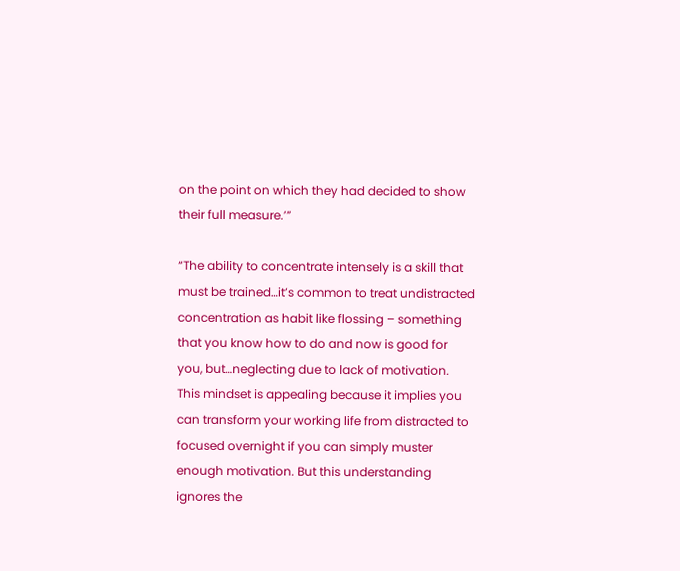on the point on which they had decided to show their full measure.’”

“The ability to concentrate intensely is a skill that must be trained…it’s common to treat undistracted concentration as habit like flossing – something that you know how to do and now is good for you, but…neglecting due to lack of motivation. This mindset is appealing because it implies you can transform your working life from distracted to focused overnight if you can simply muster enough motivation. But this understanding ignores the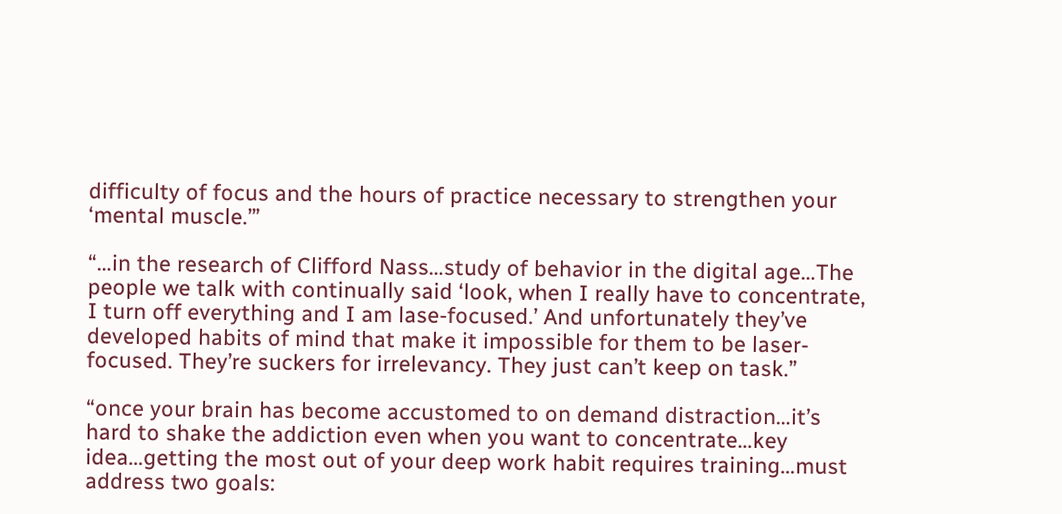difficulty of focus and the hours of practice necessary to strengthen your ‘mental muscle.’”

“…in the research of Clifford Nass…study of behavior in the digital age…The people we talk with continually said ‘look, when I really have to concentrate, I turn off everything and I am lase-focused.’ And unfortunately they’ve developed habits of mind that make it impossible for them to be laser-focused. They’re suckers for irrelevancy. They just can’t keep on task.”

“once your brain has become accustomed to on demand distraction…it’s hard to shake the addiction even when you want to concentrate…key idea…getting the most out of your deep work habit requires training…must address two goals: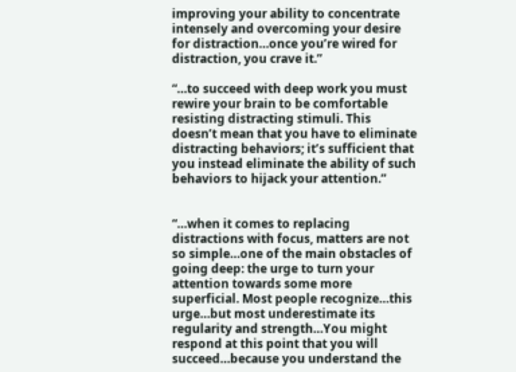improving your ability to concentrate intensely and overcoming your desire for distraction…once you’re wired for distraction, you crave it.”

“…to succeed with deep work you must rewire your brain to be comfortable resisting distracting stimuli. This doesn’t mean that you have to eliminate distracting behaviors; it’s sufficient that you instead eliminate the ability of such behaviors to hijack your attention.”


“…when it comes to replacing distractions with focus, matters are not so simple…one of the main obstacles of going deep: the urge to turn your attention towards some more superficial. Most people recognize…this urge…but most underestimate its regularity and strength…You might respond at this point that you will succeed…because you understand the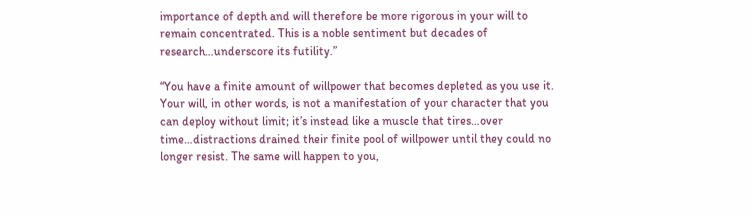importance of depth and will therefore be more rigorous in your will to remain concentrated. This is a noble sentiment but decades of research…underscore its futility.”

“You have a finite amount of willpower that becomes depleted as you use it. Your will, in other words, is not a manifestation of your character that you can deploy without limit; it’s instead like a muscle that tires…over time…distractions drained their finite pool of willpower until they could no longer resist. The same will happen to you,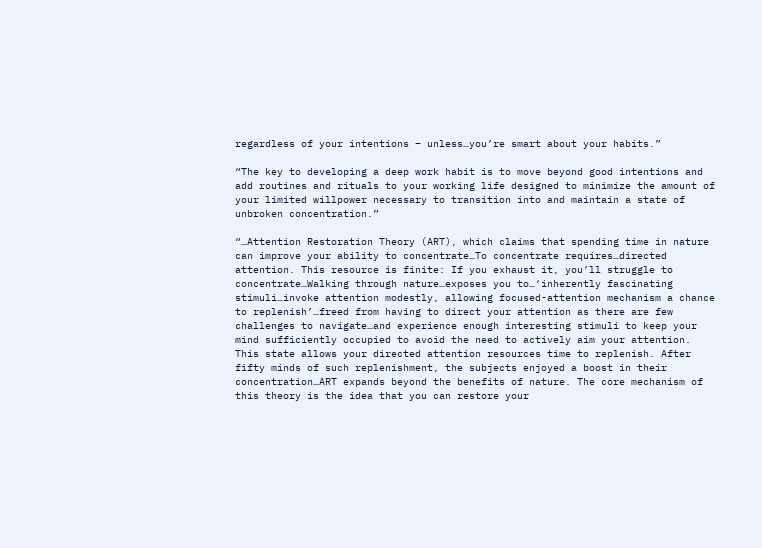regardless of your intentions – unless…you’re smart about your habits.”

“The key to developing a deep work habit is to move beyond good intentions and add routines and rituals to your working life designed to minimize the amount of your limited willpower necessary to transition into and maintain a state of unbroken concentration.”

“…Attention Restoration Theory (ART), which claims that spending time in nature can improve your ability to concentrate…To concentrate requires…directed attention. This resource is finite: If you exhaust it, you’ll struggle to concentrate…Walking through nature…exposes you to…‘inherently fascinating stimuli…invoke attention modestly, allowing focused-attention mechanism a chance to replenish’…freed from having to direct your attention as there are few challenges to navigate…and experience enough interesting stimuli to keep your mind sufficiently occupied to avoid the need to actively aim your attention. This state allows your directed attention resources time to replenish. After fifty minds of such replenishment, the subjects enjoyed a boost in their concentration…ART expands beyond the benefits of nature. The core mechanism of this theory is the idea that you can restore your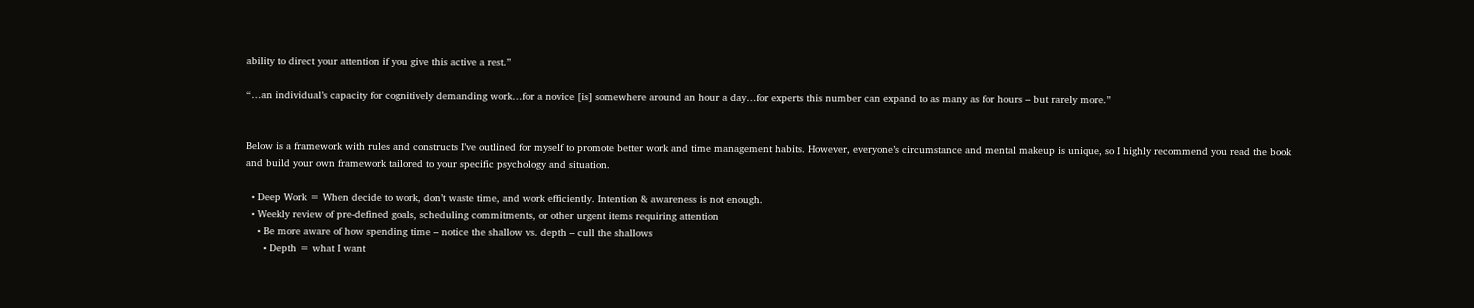ability to direct your attention if you give this active a rest.”

“…an individual’s capacity for cognitively demanding work…for a novice [is] somewhere around an hour a day…for experts this number can expand to as many as for hours – but rarely more.”


Below is a framework with rules and constructs I’ve outlined for myself to promote better work and time management habits. However, everyone’s circumstance and mental makeup is unique, so I highly recommend you read the book and build your own framework tailored to your specific psychology and situation.

  • Deep Work = When decide to work, don’t waste time, and work efficiently. Intention & awareness is not enough.
  • Weekly review of pre-defined goals, scheduling commitments, or other urgent items requiring attention
    • Be more aware of how spending time – notice the shallow vs. depth – cull the shallows
      • Depth = what I want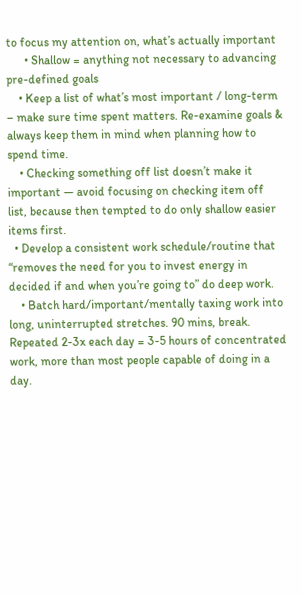to focus my attention on, what’s actually important
      • Shallow = anything not necessary to advancing pre-defined goals
    • Keep a list of what’s most important / long-term – make sure time spent matters. Re-examine goals & always keep them in mind when planning how to spend time.
    • Checking something off list doesn’t make it important — avoid focusing on checking item off list, because then tempted to do only shallow easier items first.
  • Develop a consistent work schedule/routine that “removes the need for you to invest energy in decided if and when you’re going to” do deep work.
    • Batch hard/important/mentally taxing work into long, uninterrupted stretches. 90 mins, break. Repeated 2-3x each day = 3-5 hours of concentrated work, more than most people capable of doing in a day.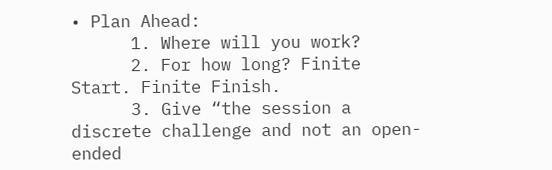• Plan Ahead:
      1. Where will you work?
      2. For how long? Finite Start. Finite Finish.
      3. Give “the session a discrete challenge and not an open-ended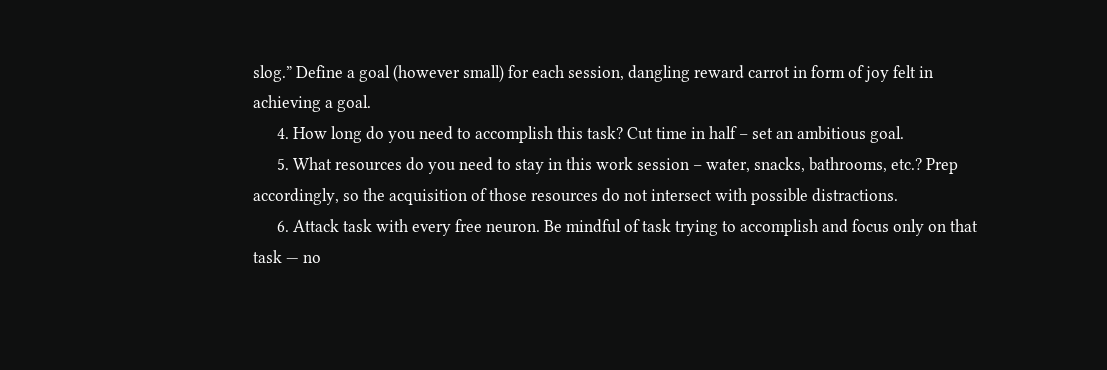slog.” Define a goal (however small) for each session, dangling reward carrot in form of joy felt in achieving a goal.
      4. How long do you need to accomplish this task? Cut time in half – set an ambitious goal.
      5. What resources do you need to stay in this work session – water, snacks, bathrooms, etc.? Prep accordingly, so the acquisition of those resources do not intersect with possible distractions.
      6. Attack task with every free neuron. Be mindful of task trying to accomplish and focus only on that task — no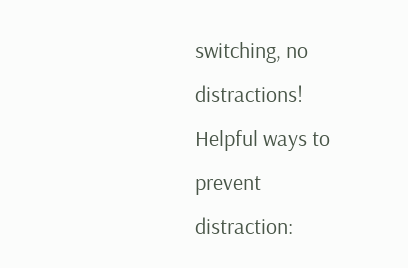switching, no distractions! Helpful ways to prevent distraction: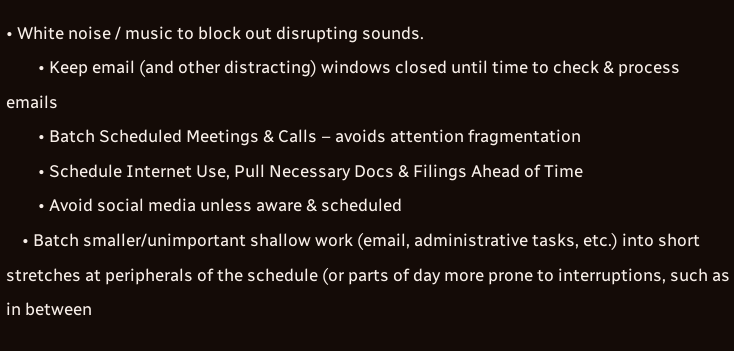• White noise / music to block out disrupting sounds.
        • Keep email (and other distracting) windows closed until time to check & process emails
        • Batch Scheduled Meetings & Calls – avoids attention fragmentation
        • Schedule Internet Use, Pull Necessary Docs & Filings Ahead of Time
        • Avoid social media unless aware & scheduled
    • Batch smaller/unimportant shallow work (email, administrative tasks, etc.) into short stretches at peripherals of the schedule (or parts of day more prone to interruptions, such as in between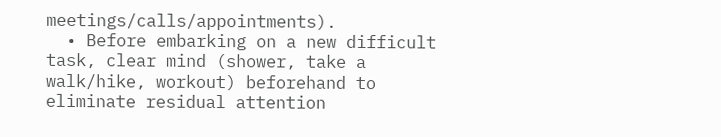meetings/calls/appointments).
  • Before embarking on a new difficult task, clear mind (shower, take a walk/hike, workout) beforehand to eliminate residual attention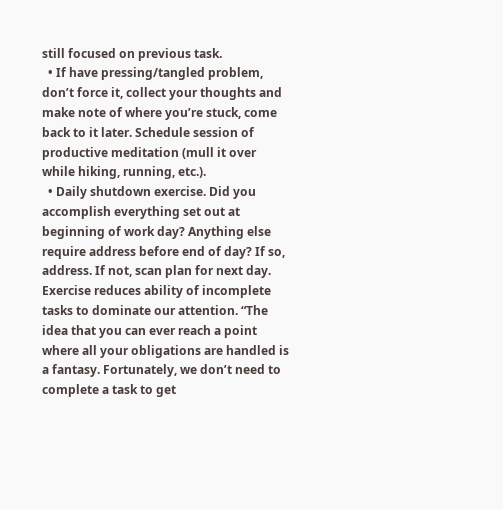still focused on previous task.
  • If have pressing/tangled problem, don’t force it, collect your thoughts and make note of where you’re stuck, come back to it later. Schedule session of productive meditation (mull it over while hiking, running, etc.).
  • Daily shutdown exercise. Did you accomplish everything set out at beginning of work day? Anything else require address before end of day? If so, address. If not, scan plan for next day. Exercise reduces ability of incomplete tasks to dominate our attention. “The idea that you can ever reach a point where all your obligations are handled is a fantasy. Fortunately, we don’t need to complete a task to get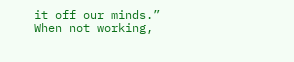it off our minds.” When not working,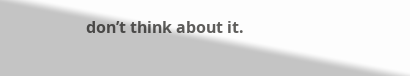don’t think about it.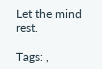Let the mind rest.

Tags: ,